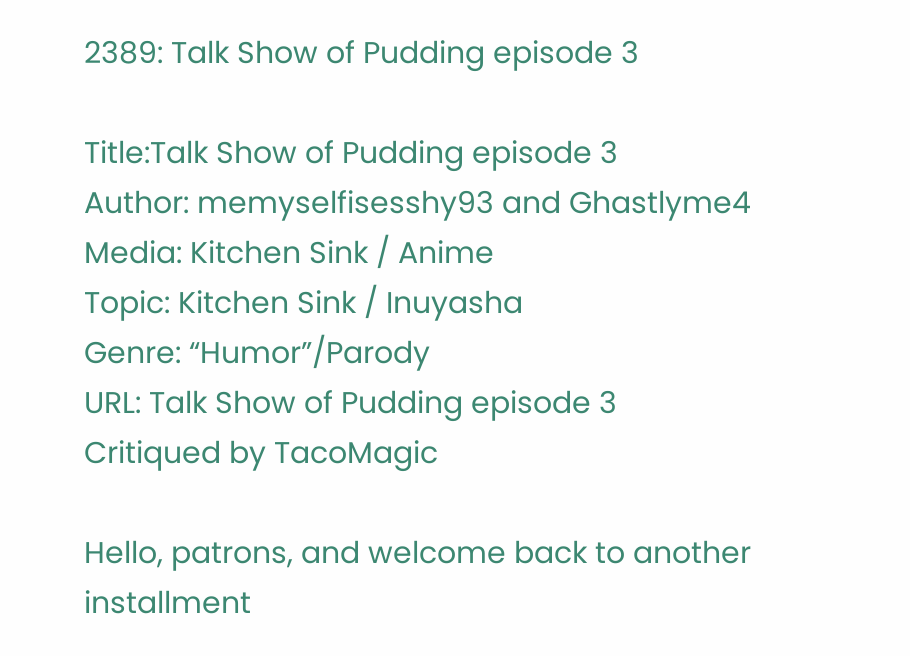2389: Talk Show of Pudding episode 3

Title:Talk Show of Pudding episode 3
Author: memyselfisesshy93 and Ghastlyme4
Media: Kitchen Sink / Anime
Topic: Kitchen Sink / Inuyasha
Genre: “Humor”/Parody
URL: Talk Show of Pudding episode 3
Critiqued by TacoMagic

Hello, patrons, and welcome back to another installment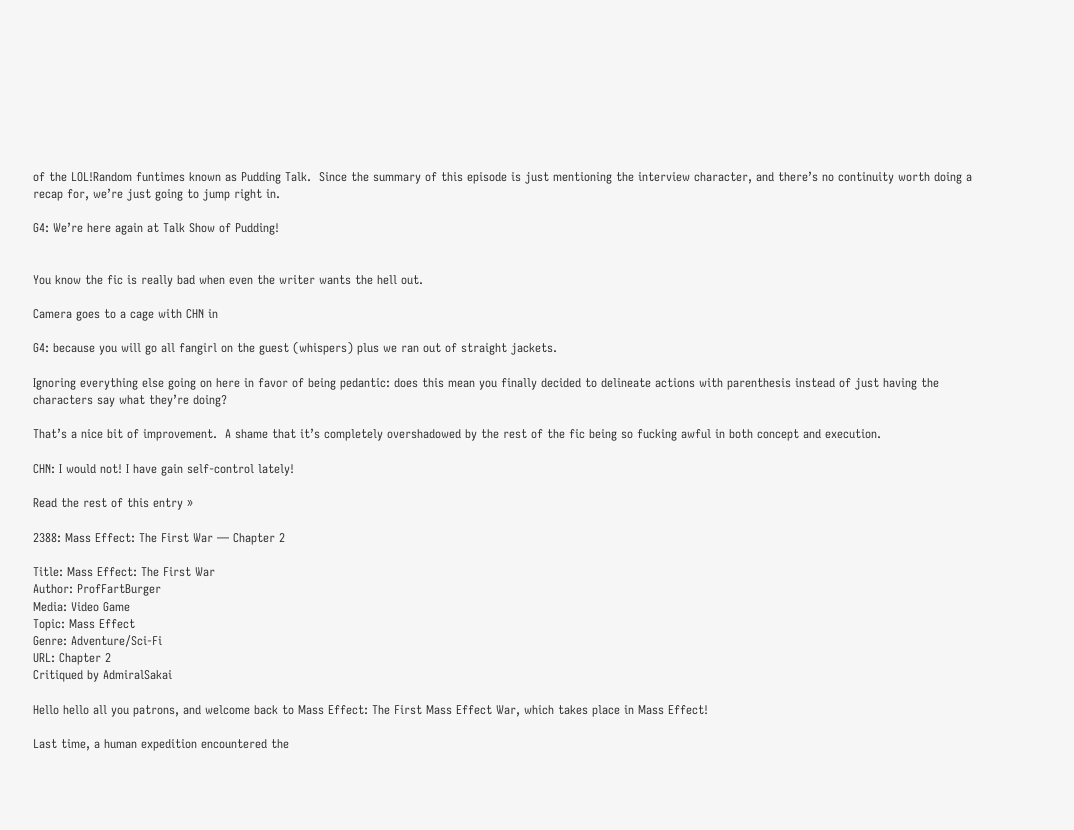of the LOL!Random funtimes known as Pudding Talk.  Since the summary of this episode is just mentioning the interview character, and there’s no continuity worth doing a recap for, we’re just going to jump right in.

G4: We’re here again at Talk Show of Pudding!


You know the fic is really bad when even the writer wants the hell out.

Camera goes to a cage with CHN in

G4: because you will go all fangirl on the guest (whispers) plus we ran out of straight jackets.

Ignoring everything else going on here in favor of being pedantic: does this mean you finally decided to delineate actions with parenthesis instead of just having the characters say what they’re doing?

That’s a nice bit of improvement.  A shame that it’s completely overshadowed by the rest of the fic being so fucking awful in both concept and execution.

CHN: I would not! I have gain self-control lately!

Read the rest of this entry »

2388: Mass Effect: The First War — Chapter 2

Title: Mass Effect: The First War
Author: ProfFartBurger
Media: Video Game
Topic: Mass Effect
Genre: Adventure/Sci-Fi
URL: Chapter 2
Critiqued by AdmiralSakai

Hello hello all you patrons, and welcome back to Mass Effect: The First Mass Effect War, which takes place in Mass Effect!

Last time, a human expedition encountered the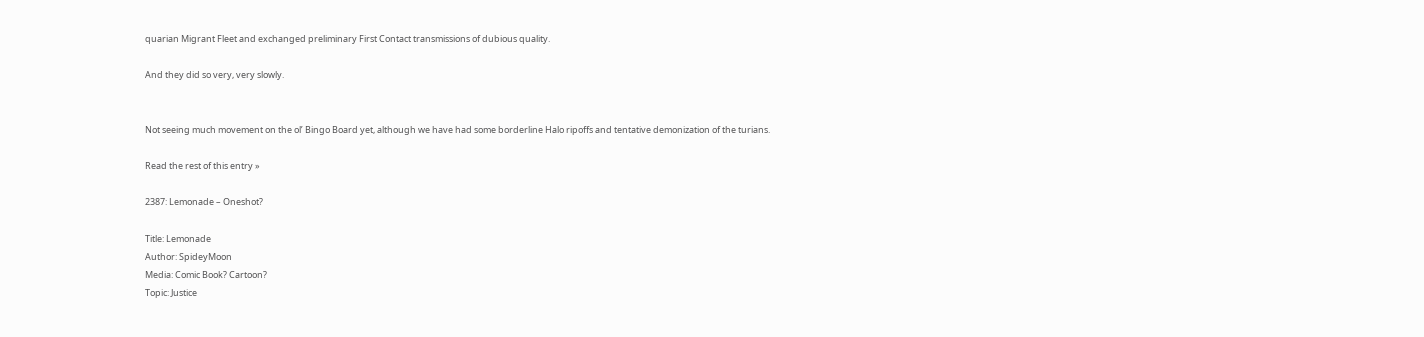quarian Migrant Fleet and exchanged preliminary First Contact transmissions of dubious quality.

And they did so very, very slowly.


Not seeing much movement on the ol’ Bingo Board yet, although we have had some borderline Halo ripoffs and tentative demonization of the turians.

Read the rest of this entry »

2387: Lemonade – Oneshot?

Title: Lemonade
Author: SpideyMoon
Media: Comic Book? Cartoon?
Topic: Justice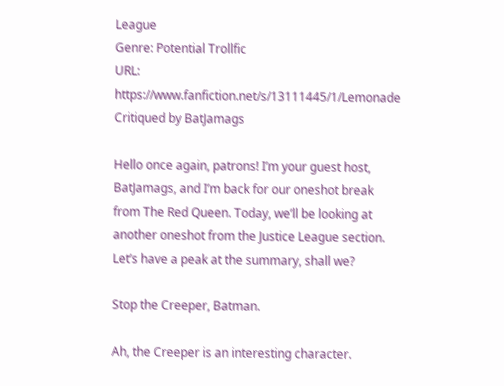League
Genre: Potential Trollfic
URL: https://www.fanfiction.net/s/13111445/1/Lemonade
Critiqued by BatJamags

Hello once again, patrons! I’m your guest host, BatJamags, and I’m back for our oneshot break from The Red Queen. Today, we’ll be looking at another oneshot from the Justice League section. Let’s have a peak at the summary, shall we?

Stop the Creeper, Batman.

Ah, the Creeper is an interesting character.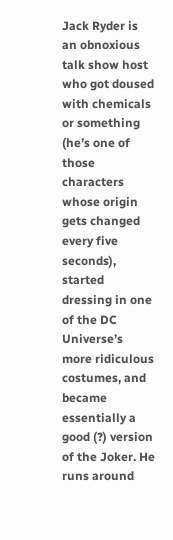Jack Ryder is an obnoxious talk show host who got doused with chemicals or something (he’s one of those characters whose origin gets changed every five seconds), started dressing in one of the DC Universe’s more ridiculous costumes, and became essentially a good (?) version of the Joker. He runs around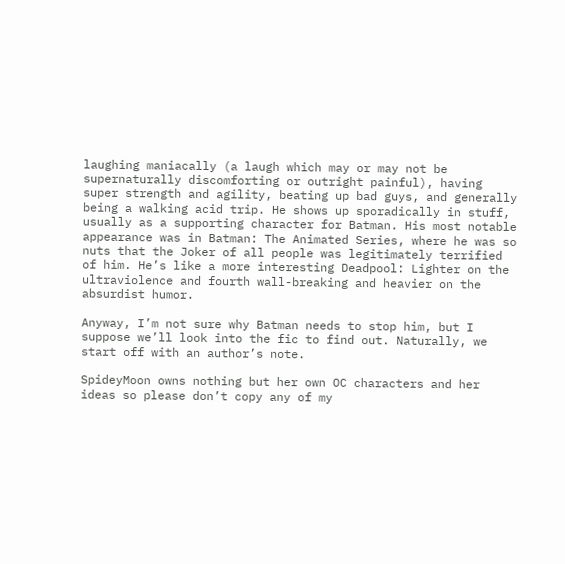laughing maniacally (a laugh which may or may not be supernaturally discomforting or outright painful), having super strength and agility, beating up bad guys, and generally being a walking acid trip. He shows up sporadically in stuff, usually as a supporting character for Batman. His most notable appearance was in Batman: The Animated Series, where he was so nuts that the Joker of all people was legitimately terrified of him. He’s like a more interesting Deadpool: Lighter on the ultraviolence and fourth wall-breaking and heavier on the absurdist humor.

Anyway, I’m not sure why Batman needs to stop him, but I suppose we’ll look into the fic to find out. Naturally, we start off with an author’s note.

SpideyMoon owns nothing but her own OC characters and her ideas so please don’t copy any of my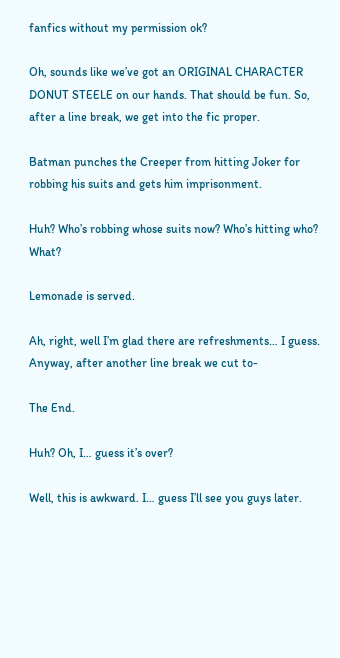fanfics without my permission ok?

Oh, sounds like we’ve got an ORIGINAL CHARACTER DONUT STEELE on our hands. That should be fun. So, after a line break, we get into the fic proper.

Batman punches the Creeper from hitting Joker for robbing his suits and gets him imprisonment.

Huh? Who’s robbing whose suits now? Who’s hitting who? What?

Lemonade is served.

Ah, right, well I’m glad there are refreshments… I guess. Anyway, after another line break we cut to-

The End.

Huh? Oh, I… guess it’s over?

Well, this is awkward. I… guess I’ll see you guys later.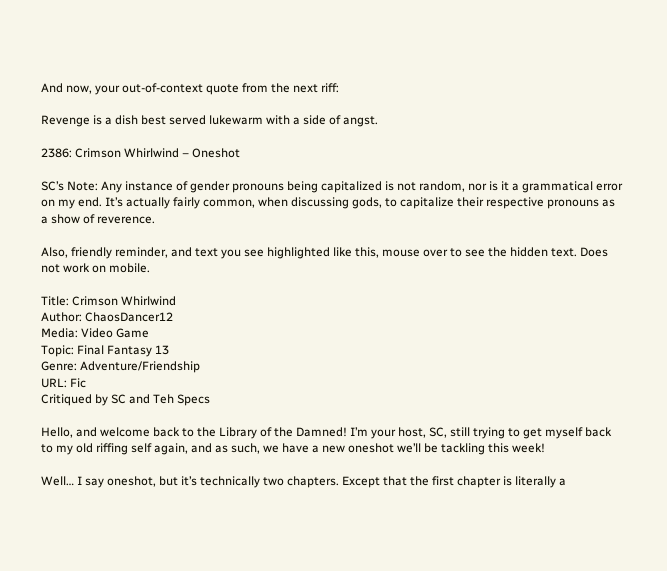And now, your out-of-context quote from the next riff:

Revenge is a dish best served lukewarm with a side of angst.

2386: Crimson Whirlwind – Oneshot

SC’s Note: Any instance of gender pronouns being capitalized is not random, nor is it a grammatical error on my end. It’s actually fairly common, when discussing gods, to capitalize their respective pronouns as a show of reverence.

Also, friendly reminder, and text you see highlighted like this, mouse over to see the hidden text. Does not work on mobile.

Title: Crimson Whirlwind
Author: ChaosDancer12
Media: Video Game
Topic: Final Fantasy 13
Genre: Adventure/Friendship
URL: Fic
Critiqued by SC and Teh Specs

Hello, and welcome back to the Library of the Damned! I’m your host, SC, still trying to get myself back to my old riffing self again, and as such, we have a new oneshot we’ll be tackling this week!

Well… I say oneshot, but it’s technically two chapters. Except that the first chapter is literally a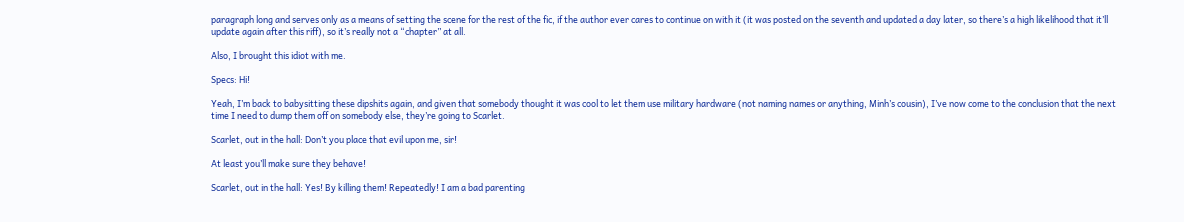paragraph long and serves only as a means of setting the scene for the rest of the fic, if the author ever cares to continue on with it (it was posted on the seventh and updated a day later, so there’s a high likelihood that it’ll update again after this riff), so it’s really not a “chapter” at all.

Also, I brought this idiot with me.

Specs: Hi!

Yeah, I’m back to babysitting these dipshits again, and given that somebody thought it was cool to let them use military hardware (not naming names or anything, Minh’s cousin), I’ve now come to the conclusion that the next time I need to dump them off on somebody else, they’re going to Scarlet.

Scarlet, out in the hall: Don’t you place that evil upon me, sir!

At least you’ll make sure they behave!

Scarlet, out in the hall: Yes! By killing them! Repeatedly! I am a bad parenting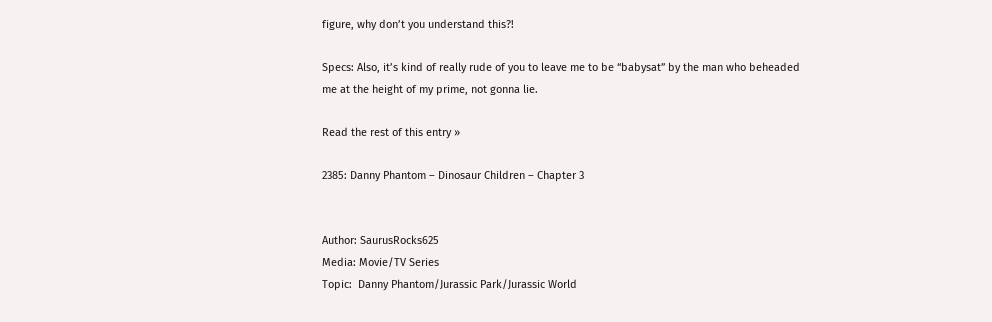figure, why don’t you understand this?!

Specs: Also, it’s kind of really rude of you to leave me to be “babysat” by the man who beheaded me at the height of my prime, not gonna lie.

Read the rest of this entry »

2385: Danny Phantom – Dinosaur Children – Chapter 3


Author: SaurusRocks625
Media: Movie/TV Series
Topic:  Danny Phantom/Jurassic Park/Jurassic World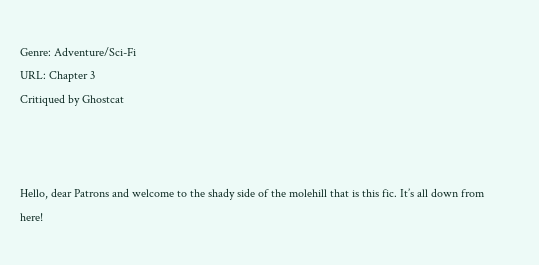Genre: Adventure/Sci-Fi
URL: Chapter 3
Critiqued by Ghostcat



Hello, dear Patrons and welcome to the shady side of the molehill that is this fic. It’s all down from here!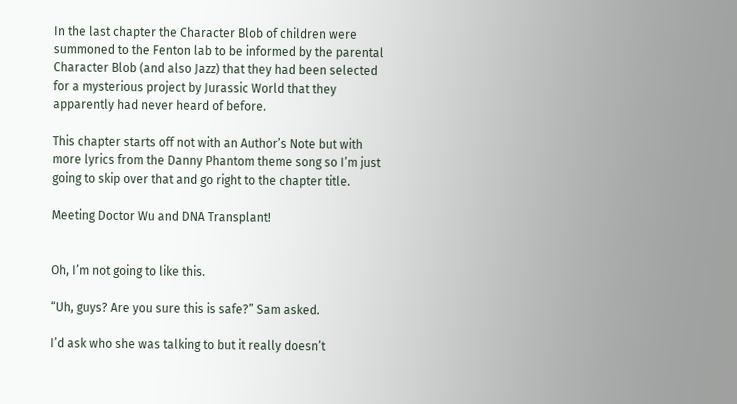In the last chapter the Character Blob of children were summoned to the Fenton lab to be informed by the parental Character Blob (and also Jazz) that they had been selected for a mysterious project by Jurassic World that they apparently had never heard of before.

This chapter starts off not with an Author’s Note but with more lyrics from the Danny Phantom theme song so I’m just going to skip over that and go right to the chapter title.

Meeting Doctor Wu and DNA Transplant!


Oh, I’m not going to like this.

“Uh, guys? Are you sure this is safe?” Sam asked.

I’d ask who she was talking to but it really doesn’t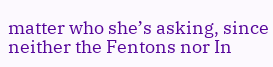matter who she’s asking, since neither the Fentons nor In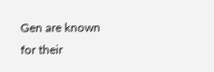Gen are known for their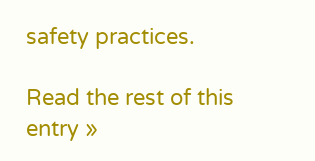safety practices.

Read the rest of this entry »